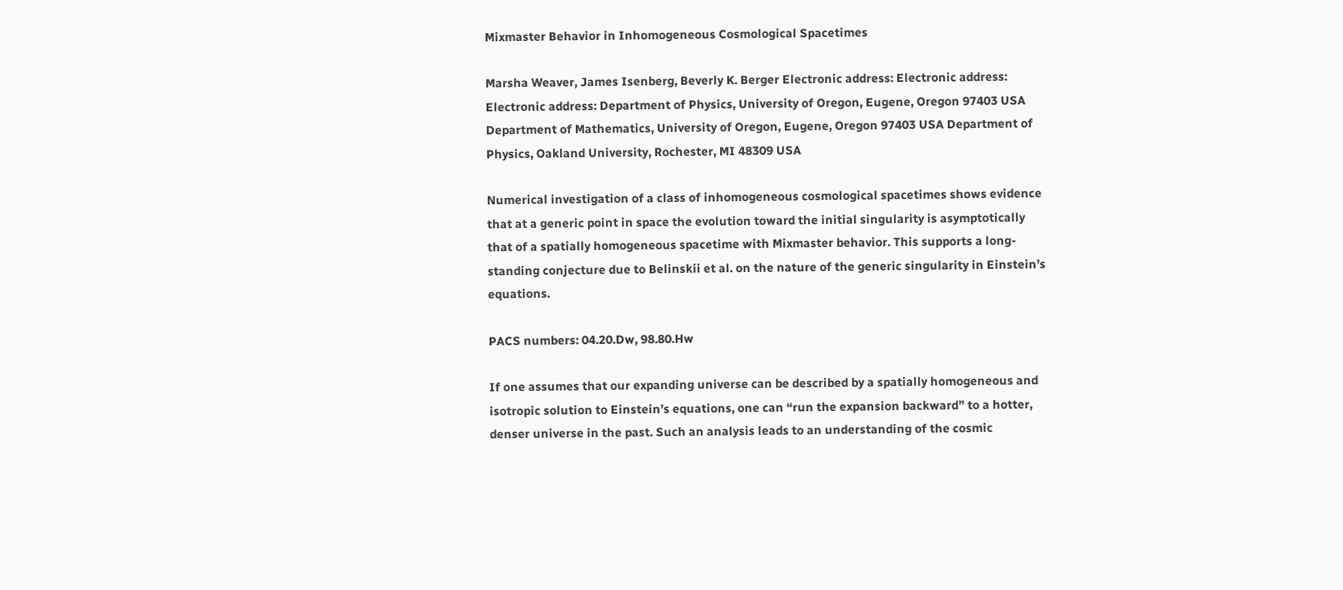Mixmaster Behavior in Inhomogeneous Cosmological Spacetimes

Marsha Weaver, James Isenberg, Beverly K. Berger Electronic address: Electronic address: Electronic address: Department of Physics, University of Oregon, Eugene, Oregon 97403 USA Department of Mathematics, University of Oregon, Eugene, Oregon 97403 USA Department of Physics, Oakland University, Rochester, MI 48309 USA

Numerical investigation of a class of inhomogeneous cosmological spacetimes shows evidence that at a generic point in space the evolution toward the initial singularity is asymptotically that of a spatially homogeneous spacetime with Mixmaster behavior. This supports a long-standing conjecture due to Belinskii et al. on the nature of the generic singularity in Einstein’s equations.

PACS numbers: 04.20.Dw, 98.80.Hw

If one assumes that our expanding universe can be described by a spatially homogeneous and isotropic solution to Einstein’s equations, one can “run the expansion backward” to a hotter, denser universe in the past. Such an analysis leads to an understanding of the cosmic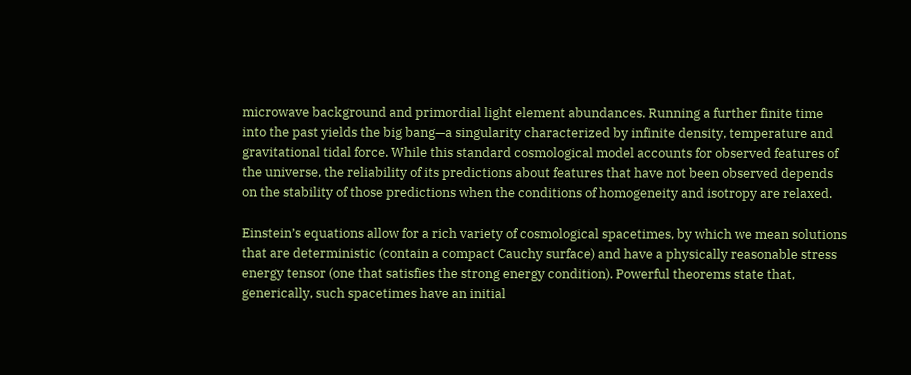microwave background and primordial light element abundances. Running a further finite time into the past yields the big bang—a singularity characterized by infinite density, temperature and gravitational tidal force. While this standard cosmological model accounts for observed features of the universe, the reliability of its predictions about features that have not been observed depends on the stability of those predictions when the conditions of homogeneity and isotropy are relaxed.

Einstein’s equations allow for a rich variety of cosmological spacetimes, by which we mean solutions that are deterministic (contain a compact Cauchy surface) and have a physically reasonable stress energy tensor (one that satisfies the strong energy condition). Powerful theorems state that, generically, such spacetimes have an initial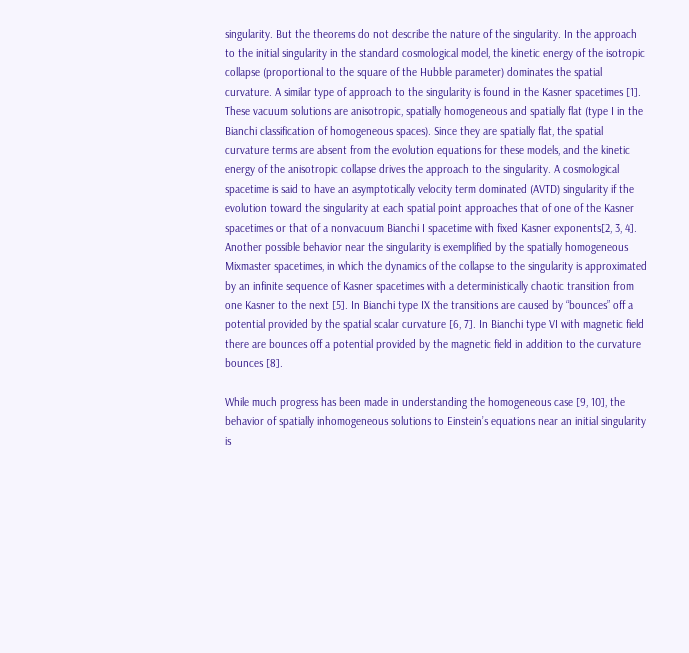singularity. But the theorems do not describe the nature of the singularity. In the approach to the initial singularity in the standard cosmological model, the kinetic energy of the isotropic collapse (proportional to the square of the Hubble parameter) dominates the spatial curvature. A similar type of approach to the singularity is found in the Kasner spacetimes [1]. These vacuum solutions are anisotropic, spatially homogeneous and spatially flat (type I in the Bianchi classification of homogeneous spaces). Since they are spatially flat, the spatial curvature terms are absent from the evolution equations for these models, and the kinetic energy of the anisotropic collapse drives the approach to the singularity. A cosmological spacetime is said to have an asymptotically velocity term dominated (AVTD) singularity if the evolution toward the singularity at each spatial point approaches that of one of the Kasner spacetimes or that of a nonvacuum Bianchi I spacetime with fixed Kasner exponents[2, 3, 4]. Another possible behavior near the singularity is exemplified by the spatially homogeneous Mixmaster spacetimes, in which the dynamics of the collapse to the singularity is approximated by an infinite sequence of Kasner spacetimes with a deterministically chaotic transition from one Kasner to the next [5]. In Bianchi type IX the transitions are caused by “bounces” off a potential provided by the spatial scalar curvature [6, 7]. In Bianchi type VI with magnetic field there are bounces off a potential provided by the magnetic field in addition to the curvature bounces [8].

While much progress has been made in understanding the homogeneous case [9, 10], the behavior of spatially inhomogeneous solutions to Einstein’s equations near an initial singularity is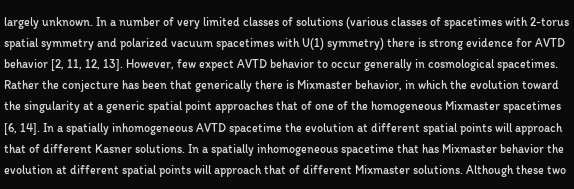largely unknown. In a number of very limited classes of solutions (various classes of spacetimes with 2-torus spatial symmetry and polarized vacuum spacetimes with U(1) symmetry) there is strong evidence for AVTD behavior [2, 11, 12, 13]. However, few expect AVTD behavior to occur generally in cosmological spacetimes. Rather the conjecture has been that generically there is Mixmaster behavior, in which the evolution toward the singularity at a generic spatial point approaches that of one of the homogeneous Mixmaster spacetimes [6, 14]. In a spatially inhomogeneous AVTD spacetime the evolution at different spatial points will approach that of different Kasner solutions. In a spatially inhomogeneous spacetime that has Mixmaster behavior the evolution at different spatial points will approach that of different Mixmaster solutions. Although these two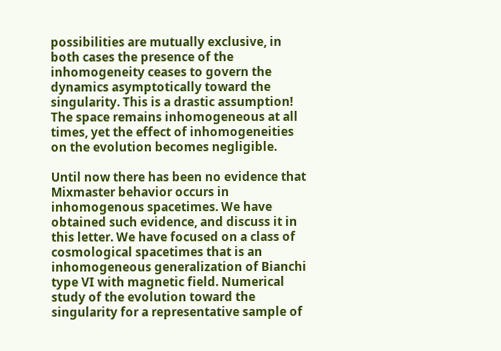possibilities are mutually exclusive, in both cases the presence of the inhomogeneity ceases to govern the dynamics asymptotically toward the singularity. This is a drastic assumption! The space remains inhomogeneous at all times, yet the effect of inhomogeneities on the evolution becomes negligible.

Until now there has been no evidence that Mixmaster behavior occurs in inhomogenous spacetimes. We have obtained such evidence, and discuss it in this letter. We have focused on a class of cosmological spacetimes that is an inhomogeneous generalization of Bianchi type VI with magnetic field. Numerical study of the evolution toward the singularity for a representative sample of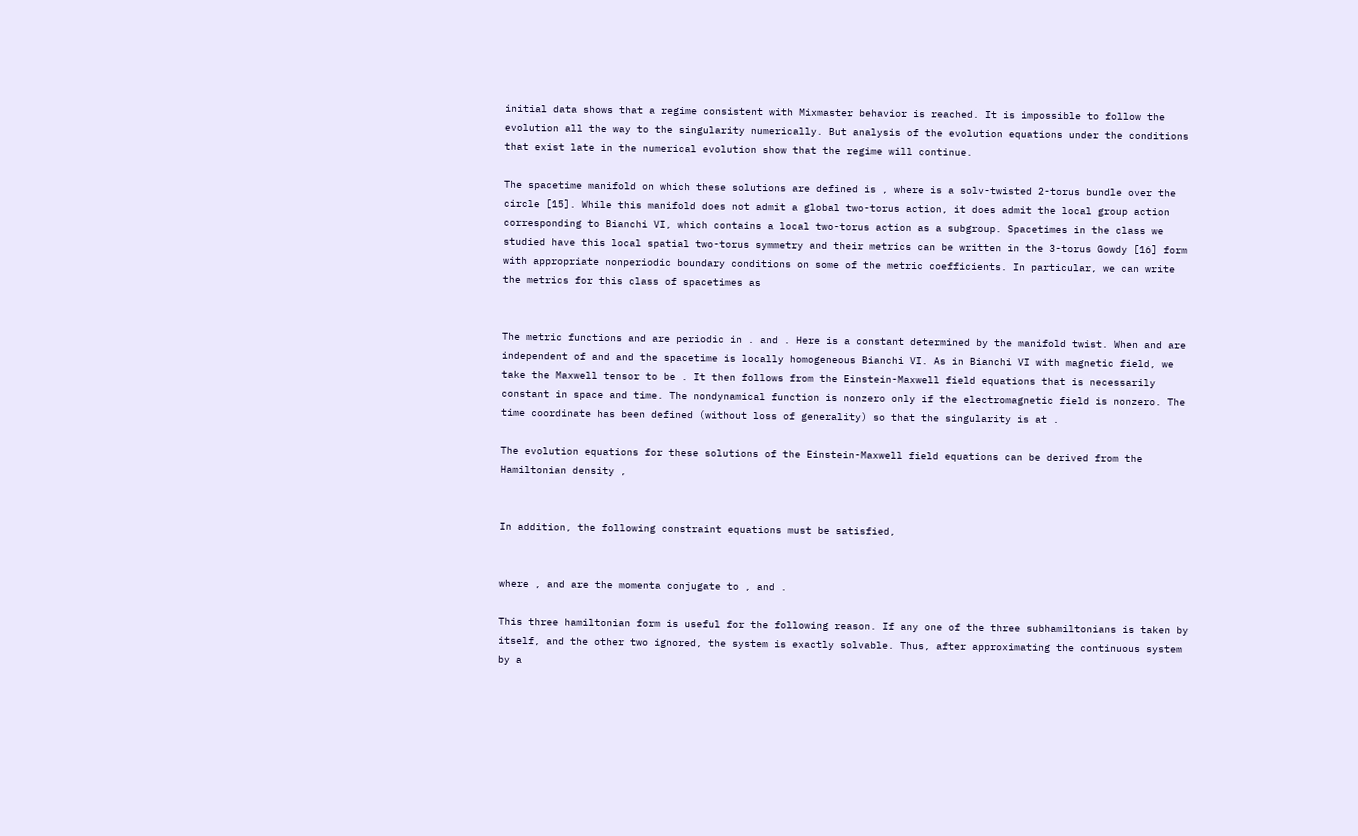initial data shows that a regime consistent with Mixmaster behavior is reached. It is impossible to follow the evolution all the way to the singularity numerically. But analysis of the evolution equations under the conditions that exist late in the numerical evolution show that the regime will continue.

The spacetime manifold on which these solutions are defined is , where is a solv-twisted 2-torus bundle over the circle [15]. While this manifold does not admit a global two-torus action, it does admit the local group action corresponding to Bianchi VI, which contains a local two-torus action as a subgroup. Spacetimes in the class we studied have this local spatial two-torus symmetry and their metrics can be written in the 3-torus Gowdy [16] form with appropriate nonperiodic boundary conditions on some of the metric coefficients. In particular, we can write the metrics for this class of spacetimes as


The metric functions and are periodic in . and . Here is a constant determined by the manifold twist. When and are independent of and and the spacetime is locally homogeneous Bianchi VI. As in Bianchi VI with magnetic field, we take the Maxwell tensor to be . It then follows from the Einstein-Maxwell field equations that is necessarily constant in space and time. The nondynamical function is nonzero only if the electromagnetic field is nonzero. The time coordinate has been defined (without loss of generality) so that the singularity is at .

The evolution equations for these solutions of the Einstein-Maxwell field equations can be derived from the Hamiltonian density ,


In addition, the following constraint equations must be satisfied,


where , and are the momenta conjugate to , and .

This three hamiltonian form is useful for the following reason. If any one of the three subhamiltonians is taken by itself, and the other two ignored, the system is exactly solvable. Thus, after approximating the continuous system by a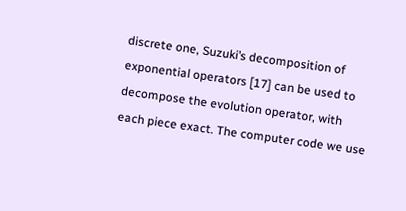discrete one, Suzuki’s decomposition of exponential operators [17] can be used to decompose the evolution operator, with each piece exact. The computer code we use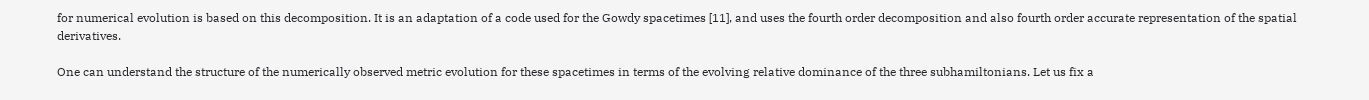for numerical evolution is based on this decomposition. It is an adaptation of a code used for the Gowdy spacetimes [11], and uses the fourth order decomposition and also fourth order accurate representation of the spatial derivatives.

One can understand the structure of the numerically observed metric evolution for these spacetimes in terms of the evolving relative dominance of the three subhamiltonians. Let us fix a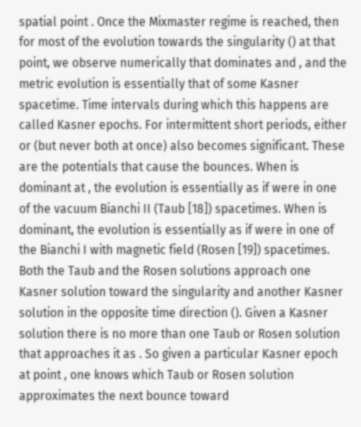spatial point . Once the Mixmaster regime is reached, then for most of the evolution towards the singularity () at that point, we observe numerically that dominates and , and the metric evolution is essentially that of some Kasner spacetime. Time intervals during which this happens are called Kasner epochs. For intermittent short periods, either or (but never both at once) also becomes significant. These are the potentials that cause the bounces. When is dominant at , the evolution is essentially as if were in one of the vacuum Bianchi II (Taub [18]) spacetimes. When is dominant, the evolution is essentially as if were in one of the Bianchi I with magnetic field (Rosen [19]) spacetimes. Both the Taub and the Rosen solutions approach one Kasner solution toward the singularity and another Kasner solution in the opposite time direction (). Given a Kasner solution there is no more than one Taub or Rosen solution that approaches it as . So given a particular Kasner epoch at point , one knows which Taub or Rosen solution approximates the next bounce toward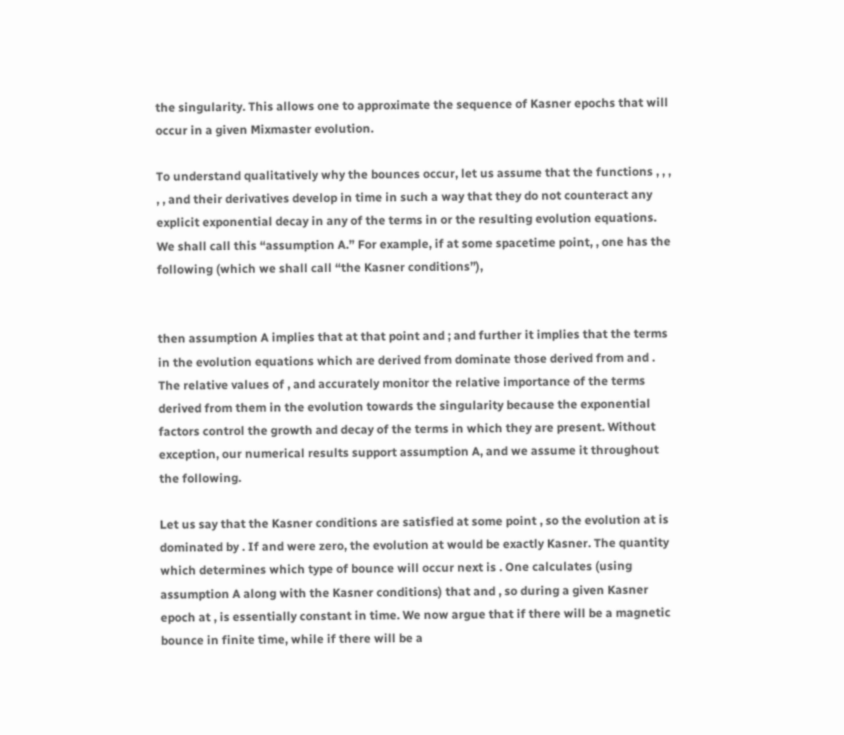the singularity. This allows one to approximate the sequence of Kasner epochs that will occur in a given Mixmaster evolution.

To understand qualitatively why the bounces occur, let us assume that the functions , , , , , and their derivatives develop in time in such a way that they do not counteract any explicit exponential decay in any of the terms in or the resulting evolution equations. We shall call this “assumption A.” For example, if at some spacetime point, , one has the following (which we shall call “the Kasner conditions”),


then assumption A implies that at that point and ; and further it implies that the terms in the evolution equations which are derived from dominate those derived from and . The relative values of , and accurately monitor the relative importance of the terms derived from them in the evolution towards the singularity because the exponential factors control the growth and decay of the terms in which they are present. Without exception, our numerical results support assumption A, and we assume it throughout the following.

Let us say that the Kasner conditions are satisfied at some point , so the evolution at is dominated by . If and were zero, the evolution at would be exactly Kasner. The quantity which determines which type of bounce will occur next is . One calculates (using assumption A along with the Kasner conditions) that and , so during a given Kasner epoch at , is essentially constant in time. We now argue that if there will be a magnetic bounce in finite time, while if there will be a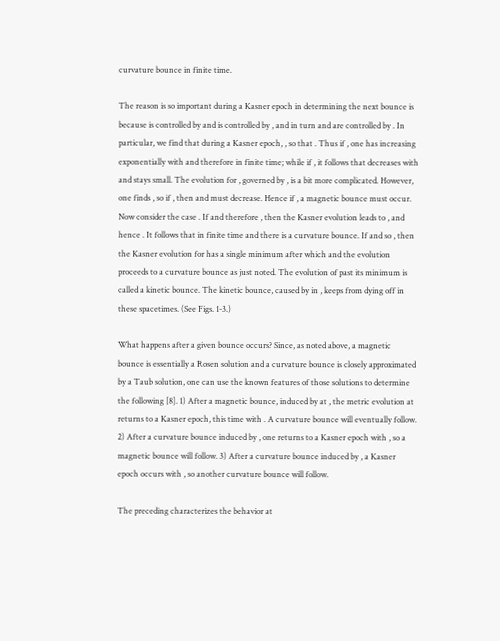curvature bounce in finite time.

The reason is so important during a Kasner epoch in determining the next bounce is because is controlled by and is controlled by , and in turn and are controlled by . In particular, we find that during a Kasner epoch, , so that . Thus if , one has increasing exponentially with and therefore in finite time; while if , it follows that decreases with and stays small. The evolution for , governed by , is a bit more complicated. However, one finds , so if , then and must decrease. Hence if , a magnetic bounce must occur. Now consider the case . If and therefore , then the Kasner evolution leads to , and hence . It follows that in finite time and there is a curvature bounce. If and so , then the Kasner evolution for has a single minimum after which and the evolution proceeds to a curvature bounce as just noted. The evolution of past its minimum is called a kinetic bounce. The kinetic bounce, caused by in , keeps from dying off in these spacetimes. (See Figs. 1-3.)

What happens after a given bounce occurs? Since, as noted above, a magnetic bounce is essentially a Rosen solution and a curvature bounce is closely approximated by a Taub solution, one can use the known features of those solutions to determine the following [8]. 1) After a magnetic bounce, induced by at , the metric evolution at returns to a Kasner epoch, this time with . A curvature bounce will eventually follow. 2) After a curvature bounce induced by , one returns to a Kasner epoch with , so a magnetic bounce will follow. 3) After a curvature bounce induced by , a Kasner epoch occurs with , so another curvature bounce will follow.

The preceding characterizes the behavior at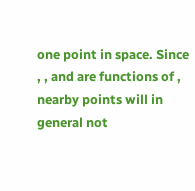one point in space. Since , , and are functions of , nearby points will in general not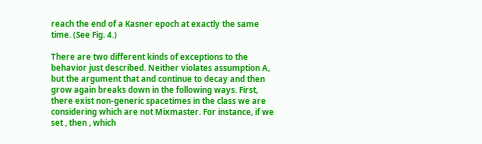reach the end of a Kasner epoch at exactly the same time. (See Fig. 4.)

There are two different kinds of exceptions to the behavior just described. Neither violates assumption A, but the argument that and continue to decay and then grow again breaks down in the following ways. First, there exist non-generic spacetimes in the class we are considering which are not Mixmaster. For instance, if we set , then , which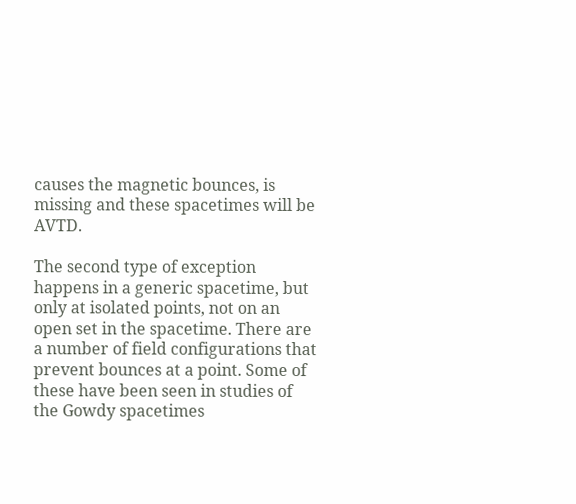causes the magnetic bounces, is missing and these spacetimes will be AVTD.

The second type of exception happens in a generic spacetime, but only at isolated points, not on an open set in the spacetime. There are a number of field configurations that prevent bounces at a point. Some of these have been seen in studies of the Gowdy spacetimes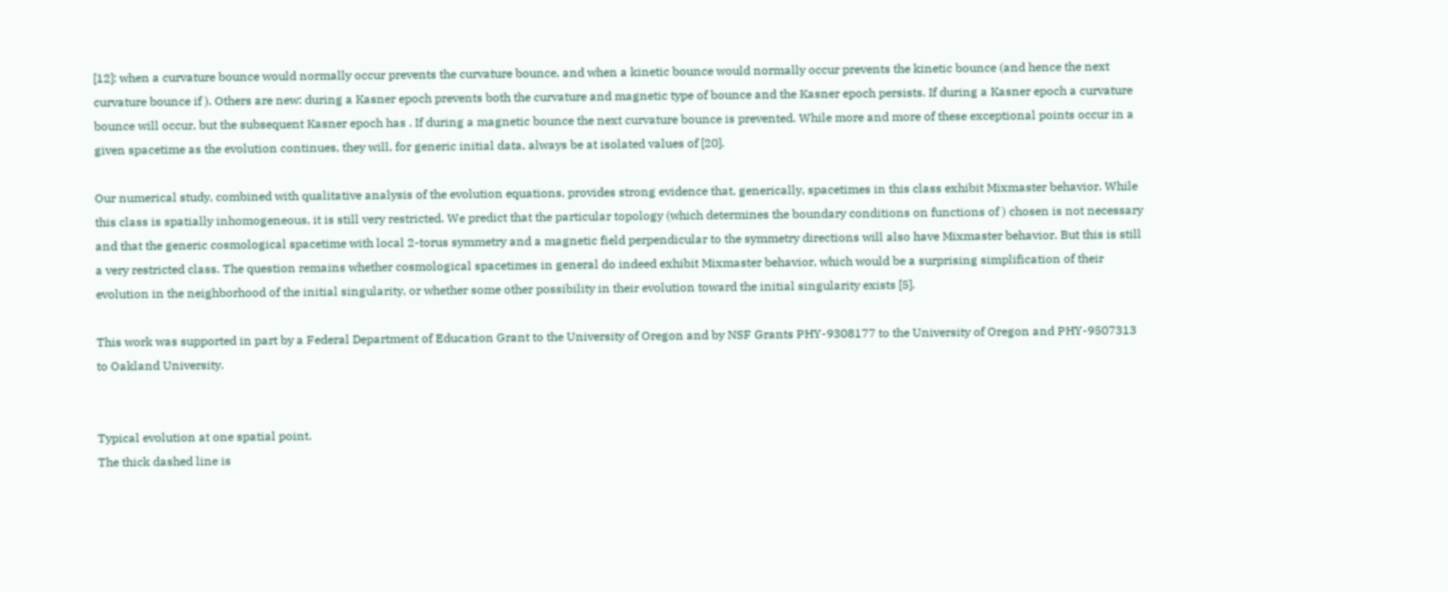[12]: when a curvature bounce would normally occur prevents the curvature bounce, and when a kinetic bounce would normally occur prevents the kinetic bounce (and hence the next curvature bounce if ). Others are new: during a Kasner epoch prevents both the curvature and magnetic type of bounce and the Kasner epoch persists. If during a Kasner epoch a curvature bounce will occur, but the subsequent Kasner epoch has . If during a magnetic bounce the next curvature bounce is prevented. While more and more of these exceptional points occur in a given spacetime as the evolution continues, they will, for generic initial data, always be at isolated values of [20].

Our numerical study, combined with qualitative analysis of the evolution equations, provides strong evidence that, generically, spacetimes in this class exhibit Mixmaster behavior. While this class is spatially inhomogeneous, it is still very restricted. We predict that the particular topology (which determines the boundary conditions on functions of ) chosen is not necessary and that the generic cosmological spacetime with local 2-torus symmetry and a magnetic field perpendicular to the symmetry directions will also have Mixmaster behavior. But this is still a very restricted class. The question remains whether cosmological spacetimes in general do indeed exhibit Mixmaster behavior, which would be a surprising simplification of their evolution in the neighborhood of the initial singularity, or whether some other possibility in their evolution toward the initial singularity exists [5].

This work was supported in part by a Federal Department of Education Grant to the University of Oregon and by NSF Grants PHY-9308177 to the University of Oregon and PHY-9507313 to Oakland University.


Typical evolution at one spatial point.
The thick dashed line is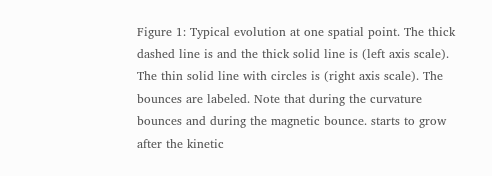Figure 1: Typical evolution at one spatial point. The thick dashed line is and the thick solid line is (left axis scale). The thin solid line with circles is (right axis scale). The bounces are labeled. Note that during the curvature bounces and during the magnetic bounce. starts to grow after the kinetic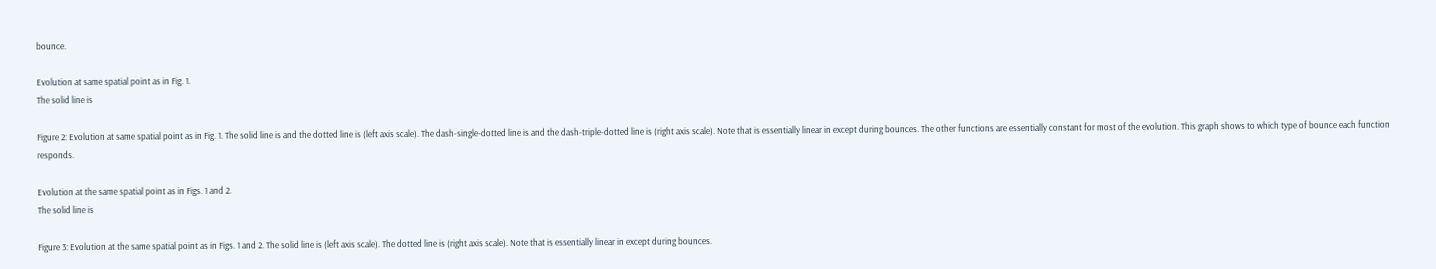bounce.

Evolution at same spatial point as in Fig. 1.
The solid line is

Figure 2: Evolution at same spatial point as in Fig. 1. The solid line is and the dotted line is (left axis scale). The dash-single-dotted line is and the dash-triple-dotted line is (right axis scale). Note that is essentially linear in except during bounces. The other functions are essentially constant for most of the evolution. This graph shows to which type of bounce each function responds.

Evolution at the same spatial point as in Figs. 1 and 2.
The solid line is

Figure 3: Evolution at the same spatial point as in Figs. 1 and 2. The solid line is (left axis scale). The dotted line is (right axis scale). Note that is essentially linear in except during bounces.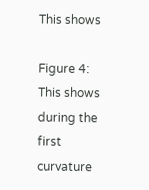This shows

Figure 4: This shows during the first curvature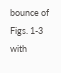bounce of Figs. 1-3 with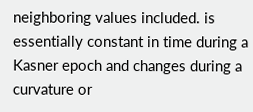neighboring values included. is essentially constant in time during a Kasner epoch and changes during a curvature or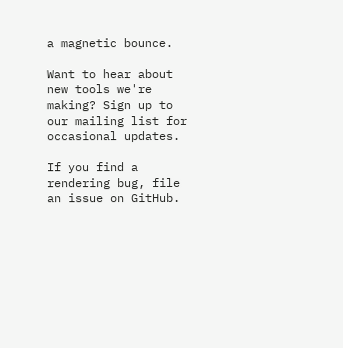a magnetic bounce.

Want to hear about new tools we're making? Sign up to our mailing list for occasional updates.

If you find a rendering bug, file an issue on GitHub.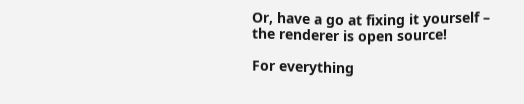Or, have a go at fixing it yourself – the renderer is open source!

For everything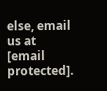else, email us at [email protected].